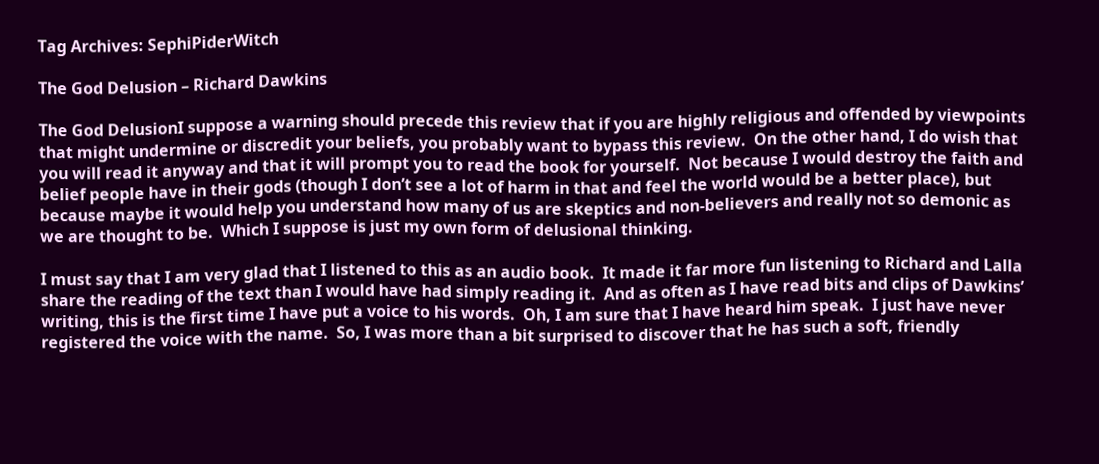Tag Archives: SephiPiderWitch

The God Delusion – Richard Dawkins

The God DelusionI suppose a warning should precede this review that if you are highly religious and offended by viewpoints that might undermine or discredit your beliefs, you probably want to bypass this review.  On the other hand, I do wish that you will read it anyway and that it will prompt you to read the book for yourself.  Not because I would destroy the faith and belief people have in their gods (though I don’t see a lot of harm in that and feel the world would be a better place), but because maybe it would help you understand how many of us are skeptics and non-believers and really not so demonic as we are thought to be.  Which I suppose is just my own form of delusional thinking.

I must say that I am very glad that I listened to this as an audio book.  It made it far more fun listening to Richard and Lalla share the reading of the text than I would have had simply reading it.  And as often as I have read bits and clips of Dawkins’ writing, this is the first time I have put a voice to his words.  Oh, I am sure that I have heard him speak.  I just have never registered the voice with the name.  So, I was more than a bit surprised to discover that he has such a soft, friendly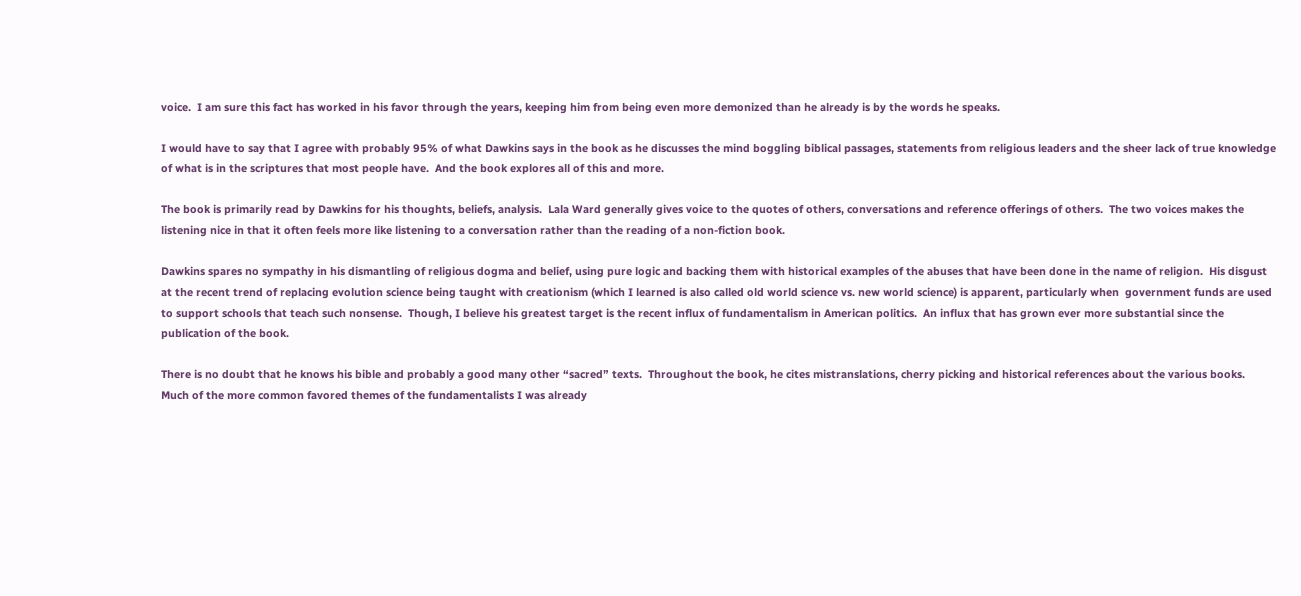voice.  I am sure this fact has worked in his favor through the years, keeping him from being even more demonized than he already is by the words he speaks.

I would have to say that I agree with probably 95% of what Dawkins says in the book as he discusses the mind boggling biblical passages, statements from religious leaders and the sheer lack of true knowledge of what is in the scriptures that most people have.  And the book explores all of this and more.

The book is primarily read by Dawkins for his thoughts, beliefs, analysis.  Lala Ward generally gives voice to the quotes of others, conversations and reference offerings of others.  The two voices makes the listening nice in that it often feels more like listening to a conversation rather than the reading of a non-fiction book.

Dawkins spares no sympathy in his dismantling of religious dogma and belief, using pure logic and backing them with historical examples of the abuses that have been done in the name of religion.  His disgust at the recent trend of replacing evolution science being taught with creationism (which I learned is also called old world science vs. new world science) is apparent, particularly when  government funds are used to support schools that teach such nonsense.  Though, I believe his greatest target is the recent influx of fundamentalism in American politics.  An influx that has grown ever more substantial since the publication of the book.

There is no doubt that he knows his bible and probably a good many other “sacred” texts.  Throughout the book, he cites mistranslations, cherry picking and historical references about the various books.  Much of the more common favored themes of the fundamentalists I was already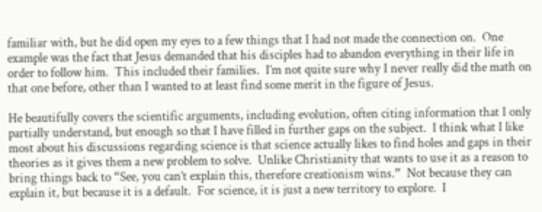familiar with, but he did open my eyes to a few things that I had not made the connection on.  One example was the fact that Jesus demanded that his disciples had to abandon everything in their life in order to follow him.  This included their families.  I’m not quite sure why I never really did the math on that one before, other than I wanted to at least find some merit in the figure of Jesus.

He beautifully covers the scientific arguments, including evolution, often citing information that I only partially understand, but enough so that I have filled in further gaps on the subject.  I think what I like most about his discussions regarding science is that science actually likes to find holes and gaps in their theories as it gives them a new problem to solve.  Unlike Christianity that wants to use it as a reason to bring things back to “See, you can’t explain this, therefore creationism wins.”  Not because they can explain it, but because it is a default.  For science, it is just a new territory to explore.  I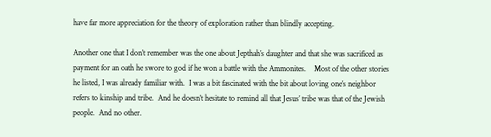have far more appreciation for the theory of exploration rather than blindly accepting.

Another one that I don’t remember was the one about Jepthah’s daughter and that she was sacrificed as payment for an oath he swore to god if he won a battle with the Ammonites.    Most of the other stories he listed, I was already familiar with.  I was a bit fascinated with the bit about loving one’s neighbor refers to kinship and tribe.  And he doesn’t hesitate to remind all that Jesus’ tribe was that of the Jewish people.  And no other.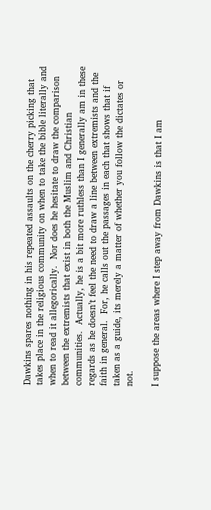Dawkins spares nothing in his repeated assaults on the cherry picking that takes place in the religious community on when to take the bible literally and when to read it allegorically.  Nor does he hesitate to draw the comparison between the extremists that exist in both the Muslim and Christian communities.  Actually, he is a bit more ruthless than I generally am in these regards as he doesn’t feel the need to draw a line between extremists and the faith in general.  For, he calls out the passages in each that shows that if taken as a guide, its merely a matter of whether you follow the dictates or not.

I suppose the areas where I step away from Dawkins is that I am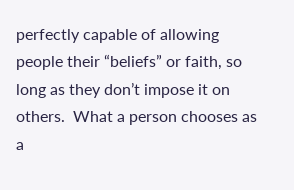perfectly capable of allowing people their “beliefs” or faith, so long as they don’t impose it on others.  What a person chooses as a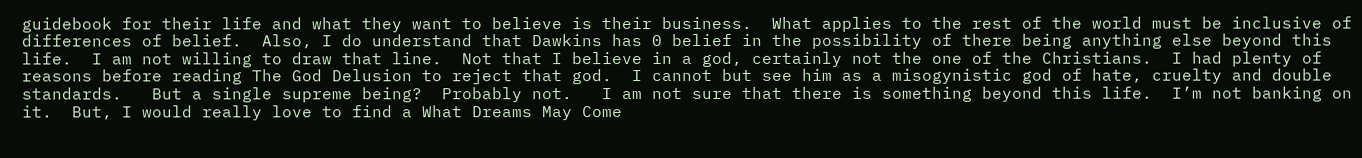guidebook for their life and what they want to believe is their business.  What applies to the rest of the world must be inclusive of differences of belief.  Also, I do understand that Dawkins has 0 belief in the possibility of there being anything else beyond this life.  I am not willing to draw that line.  Not that I believe in a god, certainly not the one of the Christians.  I had plenty of reasons before reading The God Delusion to reject that god.  I cannot but see him as a misogynistic god of hate, cruelty and double standards.   But a single supreme being?  Probably not.   I am not sure that there is something beyond this life.  I’m not banking on it.  But, I would really love to find a What Dreams May Come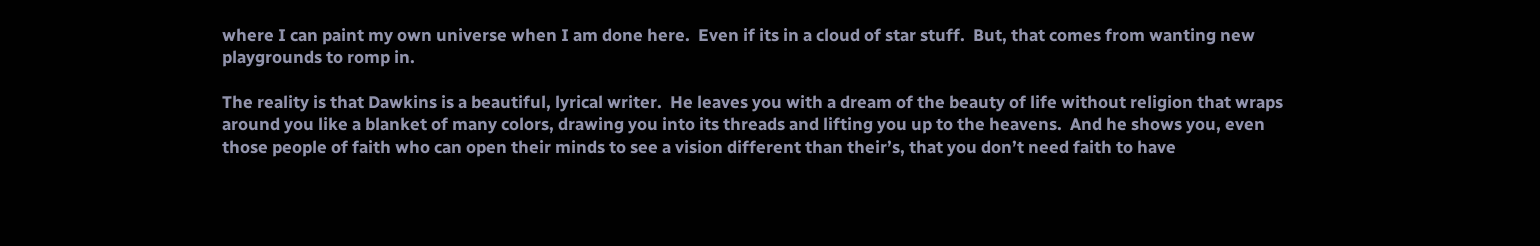where I can paint my own universe when I am done here.  Even if its in a cloud of star stuff.  But, that comes from wanting new playgrounds to romp in.

The reality is that Dawkins is a beautiful, lyrical writer.  He leaves you with a dream of the beauty of life without religion that wraps around you like a blanket of many colors, drawing you into its threads and lifting you up to the heavens.  And he shows you, even those people of faith who can open their minds to see a vision different than their’s, that you don’t need faith to have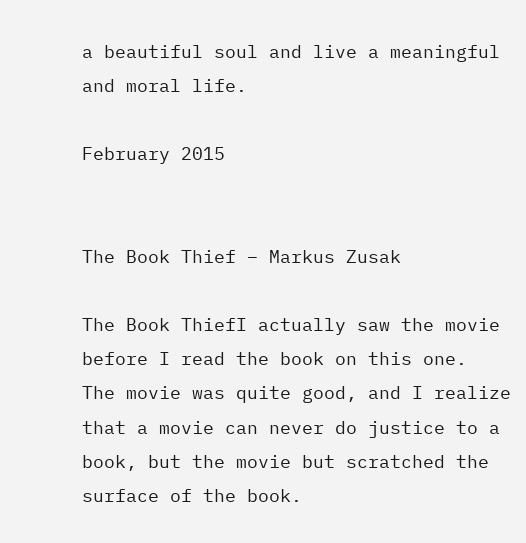a beautiful soul and live a meaningful and moral life.

February 2015


The Book Thief – Markus Zusak

The Book ThiefI actually saw the movie before I read the book on this one.  The movie was quite good, and I realize that a movie can never do justice to a book, but the movie but scratched the surface of the book.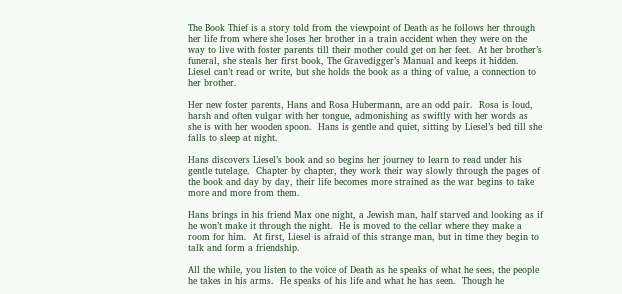The Book Thief is a story told from the viewpoint of Death as he follows her through her life from where she loses her brother in a train accident when they were on the way to live with foster parents till their mother could get on her feet.  At her brother’s funeral, she steals her first book, The Gravedigger’s Manual and keeps it hidden.  Liesel can’t read or write, but she holds the book as a thing of value, a connection to her brother.

Her new foster parents, Hans and Rosa Hubermann, are an odd pair.  Rosa is loud, harsh and often vulgar with her tongue, admonishing as swiftly with her words as she is with her wooden spoon.  Hans is gentle and quiet, sitting by Liesel’s bed till she falls to sleep at night.

Hans discovers Liesel’s book and so begins her journey to learn to read under his gentle tutelage.  Chapter by chapter, they work their way slowly through the pages of the book and day by day, their life becomes more strained as the war begins to take more and more from them.

Hans brings in his friend Max one night, a Jewish man, half starved and looking as if he won’t make it through the night.  He is moved to the cellar where they make a room for him.  At first, Liesel is afraid of this strange man, but in time they begin to talk and form a friendship.

All the while, you listen to the voice of Death as he speaks of what he sees, the people he takes in his arms.  He speaks of his life and what he has seen.  Though he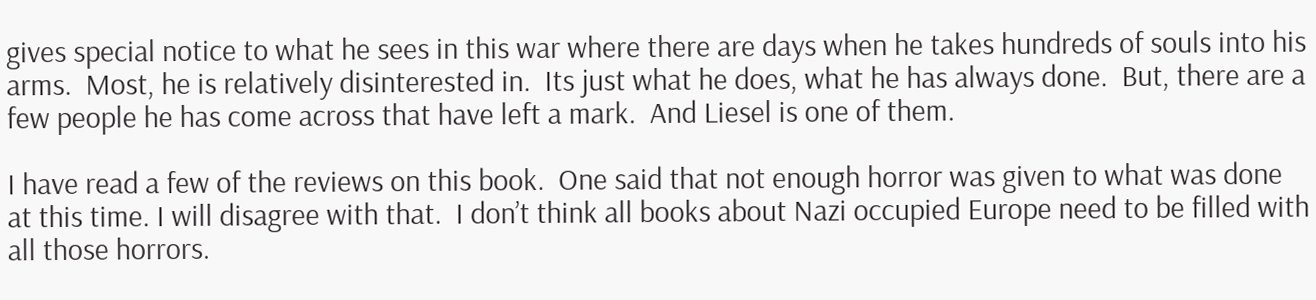gives special notice to what he sees in this war where there are days when he takes hundreds of souls into his arms.  Most, he is relatively disinterested in.  Its just what he does, what he has always done.  But, there are a few people he has come across that have left a mark.  And Liesel is one of them.

I have read a few of the reviews on this book.  One said that not enough horror was given to what was done at this time. I will disagree with that.  I don’t think all books about Nazi occupied Europe need to be filled with all those horrors.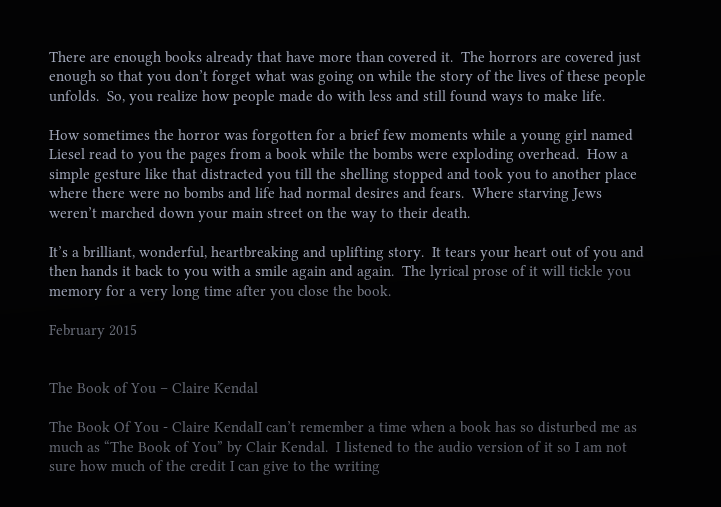There are enough books already that have more than covered it.  The horrors are covered just enough so that you don’t forget what was going on while the story of the lives of these people unfolds.  So, you realize how people made do with less and still found ways to make life.

How sometimes the horror was forgotten for a brief few moments while a young girl named Liesel read to you the pages from a book while the bombs were exploding overhead.  How a simple gesture like that distracted you till the shelling stopped and took you to another place where there were no bombs and life had normal desires and fears.  Where starving Jews weren’t marched down your main street on the way to their death.

It’s a brilliant, wonderful, heartbreaking and uplifting story.  It tears your heart out of you and then hands it back to you with a smile again and again.  The lyrical prose of it will tickle you memory for a very long time after you close the book.

February 2015


The Book of You – Claire Kendal

The Book Of You - Claire KendalI can’t remember a time when a book has so disturbed me as much as “The Book of You” by Clair Kendal.  I listened to the audio version of it so I am not sure how much of the credit I can give to the writing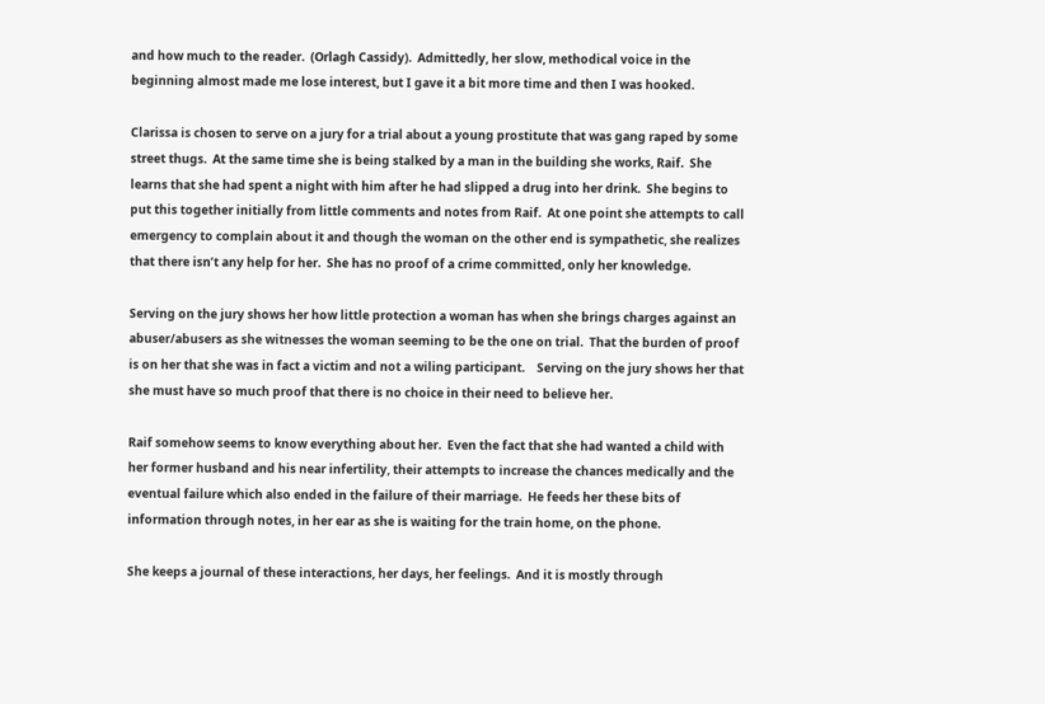and how much to the reader.  (Orlagh Cassidy).  Admittedly, her slow, methodical voice in the beginning almost made me lose interest, but I gave it a bit more time and then I was hooked.

Clarissa is chosen to serve on a jury for a trial about a young prostitute that was gang raped by some street thugs.  At the same time she is being stalked by a man in the building she works, Raif.  She learns that she had spent a night with him after he had slipped a drug into her drink.  She begins to put this together initially from little comments and notes from Raif.  At one point she attempts to call emergency to complain about it and though the woman on the other end is sympathetic, she realizes that there isn’t any help for her.  She has no proof of a crime committed, only her knowledge.

Serving on the jury shows her how little protection a woman has when she brings charges against an abuser/abusers as she witnesses the woman seeming to be the one on trial.  That the burden of proof is on her that she was in fact a victim and not a wiling participant.    Serving on the jury shows her that she must have so much proof that there is no choice in their need to believe her.

Raif somehow seems to know everything about her.  Even the fact that she had wanted a child with her former husband and his near infertility, their attempts to increase the chances medically and the eventual failure which also ended in the failure of their marriage.  He feeds her these bits of information through notes, in her ear as she is waiting for the train home, on the phone.

She keeps a journal of these interactions, her days, her feelings.  And it is mostly through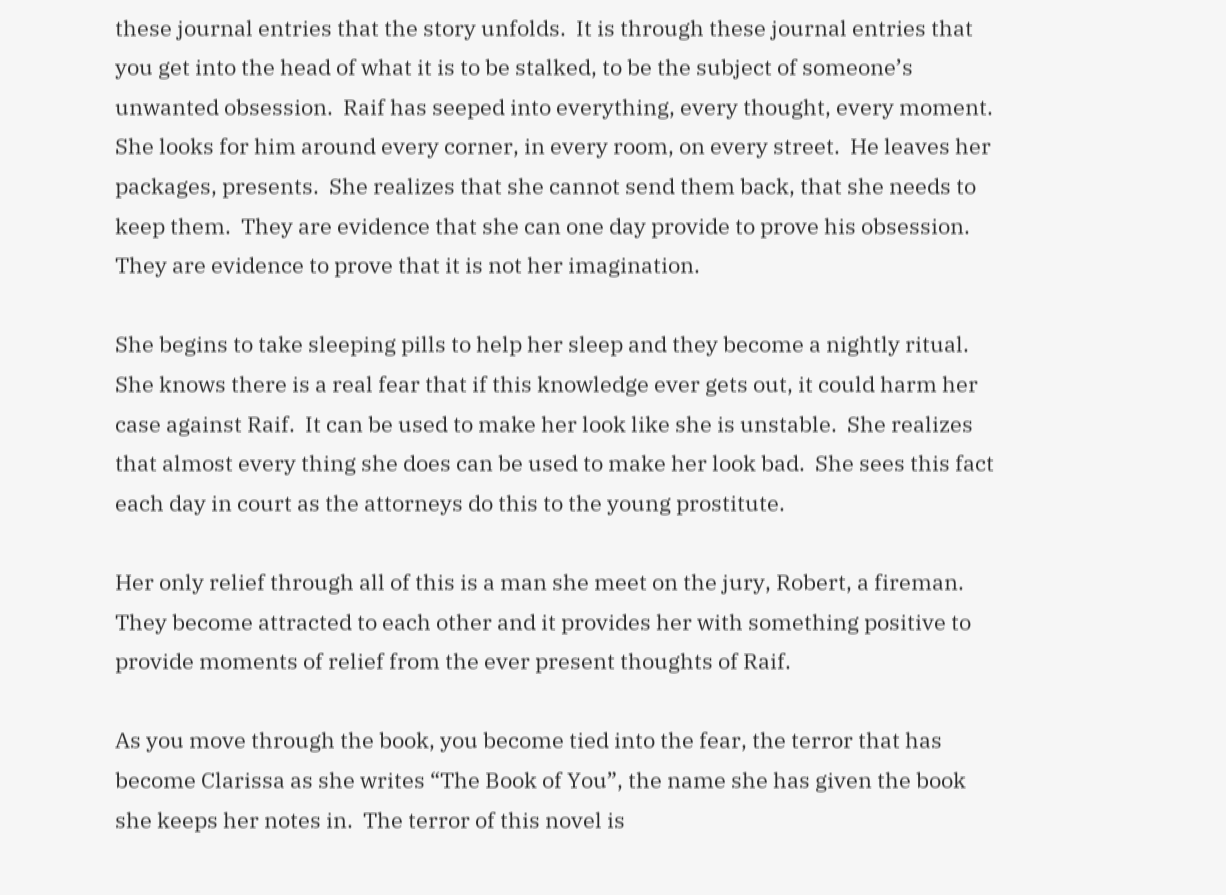these journal entries that the story unfolds.  It is through these journal entries that you get into the head of what it is to be stalked, to be the subject of someone’s unwanted obsession.  Raif has seeped into everything, every thought, every moment.  She looks for him around every corner, in every room, on every street.  He leaves her packages, presents.  She realizes that she cannot send them back, that she needs to keep them.  They are evidence that she can one day provide to prove his obsession.  They are evidence to prove that it is not her imagination.

She begins to take sleeping pills to help her sleep and they become a nightly ritual.  She knows there is a real fear that if this knowledge ever gets out, it could harm her case against Raif.  It can be used to make her look like she is unstable.  She realizes that almost every thing she does can be used to make her look bad.  She sees this fact each day in court as the attorneys do this to the young prostitute.

Her only relief through all of this is a man she meet on the jury, Robert, a fireman.  They become attracted to each other and it provides her with something positive to provide moments of relief from the ever present thoughts of Raif.

As you move through the book, you become tied into the fear, the terror that has become Clarissa as she writes “The Book of You”, the name she has given the book she keeps her notes in.  The terror of this novel is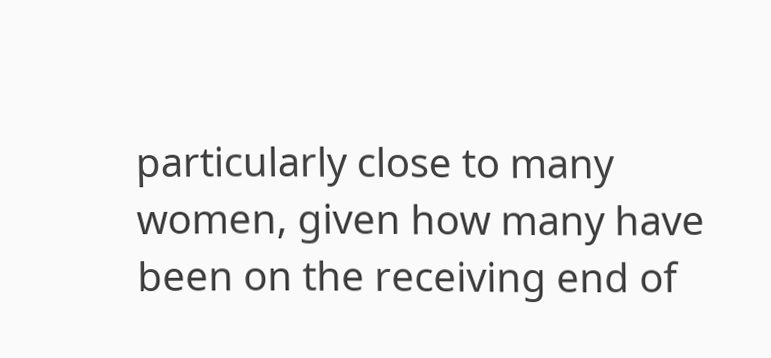particularly close to many women, given how many have been on the receiving end of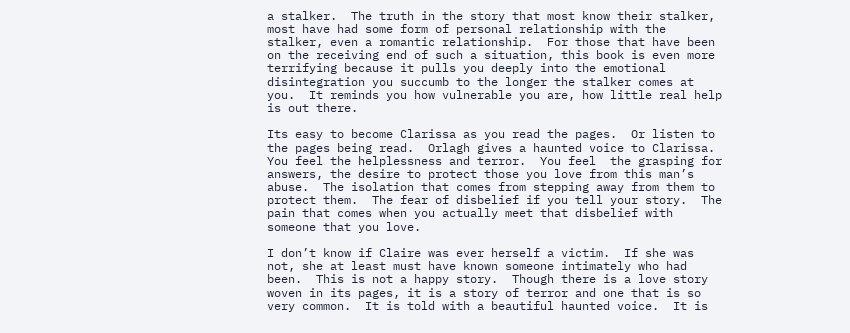a stalker.  The truth in the story that most know their stalker, most have had some form of personal relationship with the stalker, even a romantic relationship.  For those that have been on the receiving end of such a situation, this book is even more terrifying because it pulls you deeply into the emotional disintegration you succumb to the longer the stalker comes at you.  It reminds you how vulnerable you are, how little real help is out there.

Its easy to become Clarissa as you read the pages.  Or listen to the pages being read.  Orlagh gives a haunted voice to Clarissa.  You feel the helplessness and terror.  You feel  the grasping for answers, the desire to protect those you love from this man’s abuse.  The isolation that comes from stepping away from them to protect them.  The fear of disbelief if you tell your story.  The pain that comes when you actually meet that disbelief with someone that you love.

I don’t know if Claire was ever herself a victim.  If she was not, she at least must have known someone intimately who had been.  This is not a happy story.  Though there is a love story woven in its pages, it is a story of terror and one that is so very common.  It is told with a beautiful haunted voice.  It is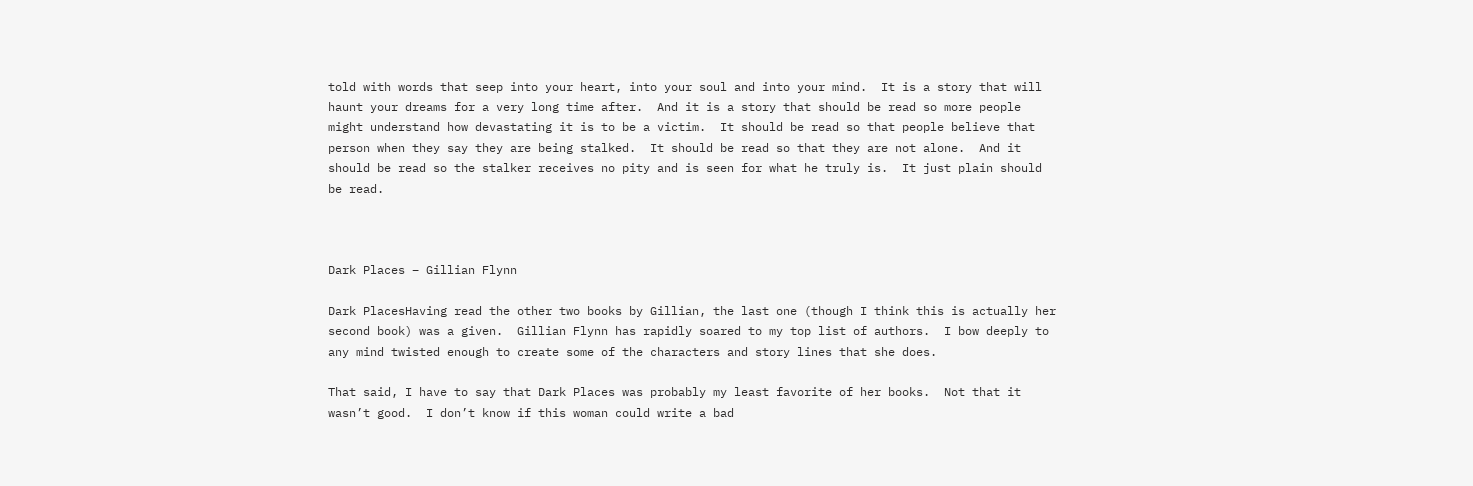told with words that seep into your heart, into your soul and into your mind.  It is a story that will haunt your dreams for a very long time after.  And it is a story that should be read so more people might understand how devastating it is to be a victim.  It should be read so that people believe that person when they say they are being stalked.  It should be read so that they are not alone.  And it should be read so the stalker receives no pity and is seen for what he truly is.  It just plain should be read.



Dark Places – Gillian Flynn

Dark PlacesHaving read the other two books by Gillian, the last one (though I think this is actually her second book) was a given.  Gillian Flynn has rapidly soared to my top list of authors.  I bow deeply to any mind twisted enough to create some of the characters and story lines that she does.

That said, I have to say that Dark Places was probably my least favorite of her books.  Not that it wasn’t good.  I don’t know if this woman could write a bad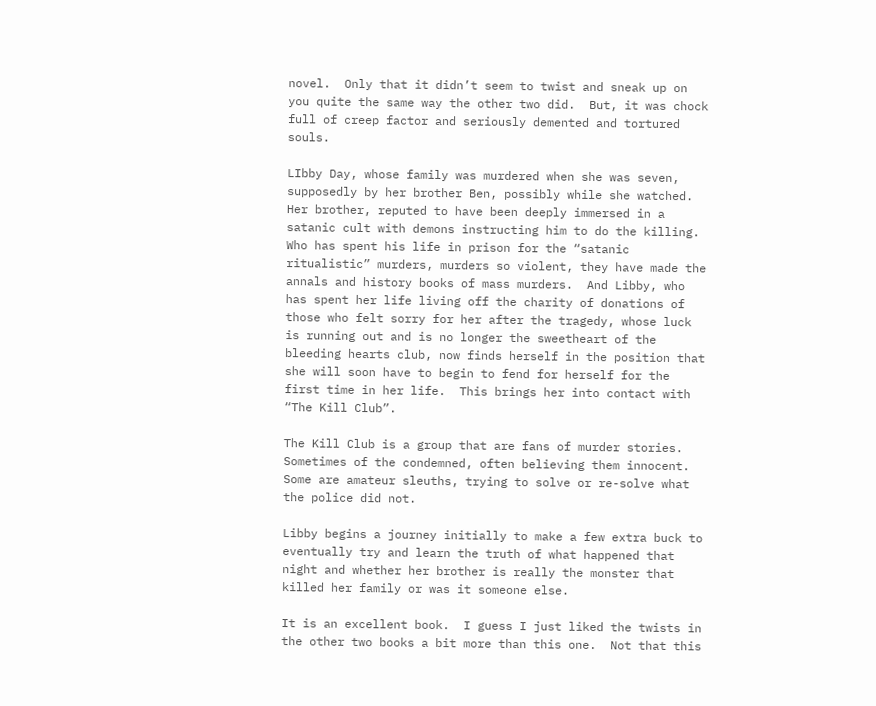novel.  Only that it didn’t seem to twist and sneak up on you quite the same way the other two did.  But, it was chock full of creep factor and seriously demented and tortured souls.

LIbby Day, whose family was murdered when she was seven, supposedly by her brother Ben, possibly while she watched.  Her brother, reputed to have been deeply immersed in a satanic cult with demons instructing him to do the killing.  Who has spent his life in prison for the “satanic ritualistic” murders, murders so violent, they have made the annals and history books of mass murders.  And Libby, who has spent her life living off the charity of donations of those who felt sorry for her after the tragedy, whose luck is running out and is no longer the sweetheart of the bleeding hearts club, now finds herself in the position that she will soon have to begin to fend for herself for the first time in her life.  This brings her into contact with “The Kill Club”.

The Kill Club is a group that are fans of murder stories.  Sometimes of the condemned, often believing them innocent.  Some are amateur sleuths, trying to solve or re-solve what the police did not.

Libby begins a journey initially to make a few extra buck to eventually try and learn the truth of what happened that night and whether her brother is really the monster that killed her family or was it someone else.

It is an excellent book.  I guess I just liked the twists in the other two books a bit more than this one.  Not that this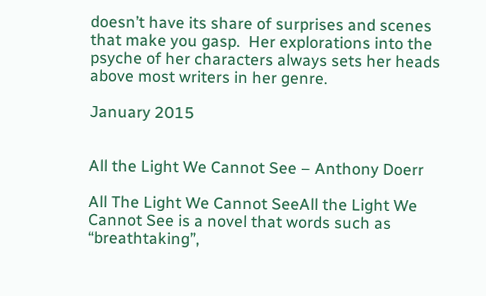doesn’t have its share of surprises and scenes that make you gasp.  Her explorations into the psyche of her characters always sets her heads above most writers in her genre.

January 2015


All the Light We Cannot See – Anthony Doerr

All The Light We Cannot SeeAll the Light We Cannot See is a novel that words such as “breathtaking”,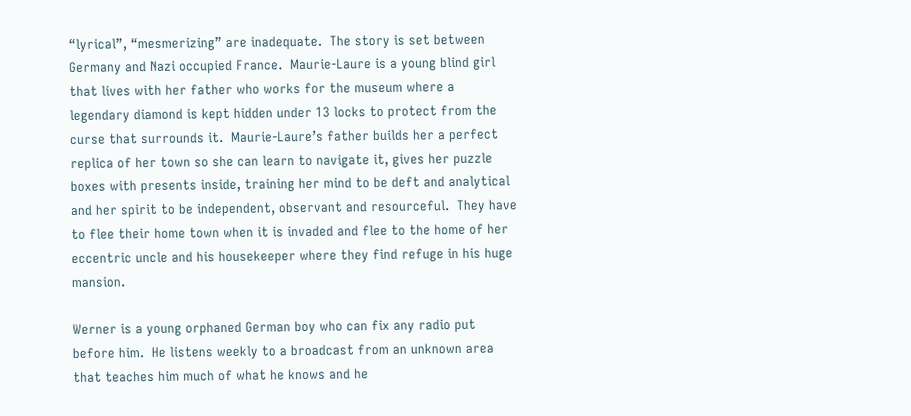“lyrical”, “mesmerizing” are inadequate.  The story is set between Germany and Nazi occupied France.  Maurie-Laure is a young blind girl that lives with her father who works for the museum where a legendary diamond is kept hidden under 13 locks to protect from the curse that surrounds it.  Maurie-Laure’s father builds her a perfect replica of her town so she can learn to navigate it, gives her puzzle boxes with presents inside, training her mind to be deft and analytical and her spirit to be independent, observant and resourceful.  They have to flee their home town when it is invaded and flee to the home of her eccentric uncle and his housekeeper where they find refuge in his huge mansion.

Werner is a young orphaned German boy who can fix any radio put before him.  He listens weekly to a broadcast from an unknown area that teaches him much of what he knows and he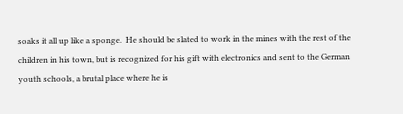soaks it all up like a sponge.  He should be slated to work in the mines with the rest of the children in his town, but is recognized for his gift with electronics and sent to the German youth schools, a brutal place where he is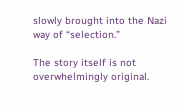slowly brought into the Nazi way of “selection.”

The story itself is not overwhelmingly original.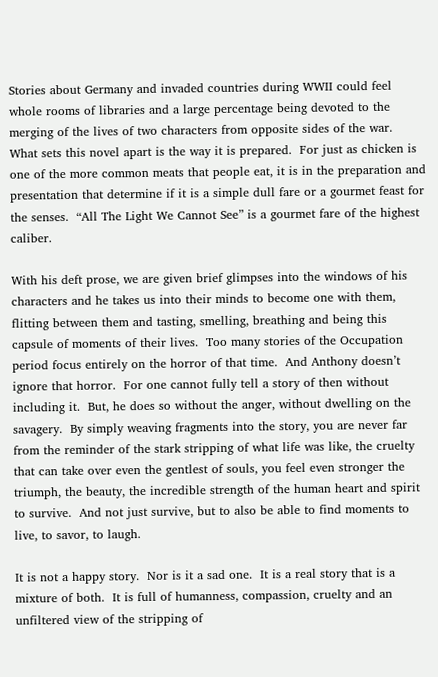Stories about Germany and invaded countries during WWII could feel whole rooms of libraries and a large percentage being devoted to the merging of the lives of two characters from opposite sides of the war.  What sets this novel apart is the way it is prepared.  For just as chicken is one of the more common meats that people eat, it is in the preparation and presentation that determine if it is a simple dull fare or a gourmet feast for the senses.  “All The Light We Cannot See” is a gourmet fare of the highest caliber.

With his deft prose, we are given brief glimpses into the windows of his characters and he takes us into their minds to become one with them, flitting between them and tasting, smelling, breathing and being this capsule of moments of their lives.  Too many stories of the Occupation period focus entirely on the horror of that time.  And Anthony doesn’t ignore that horror.  For one cannot fully tell a story of then without including it.  But, he does so without the anger, without dwelling on the savagery.  By simply weaving fragments into the story, you are never far from the reminder of the stark stripping of what life was like, the cruelty that can take over even the gentlest of souls, you feel even stronger the triumph, the beauty, the incredible strength of the human heart and spirit to survive.  And not just survive, but to also be able to find moments to live, to savor, to laugh.

It is not a happy story.  Nor is it a sad one.  It is a real story that is a mixture of both.  It is full of humanness, compassion, cruelty and an unfiltered view of the stripping of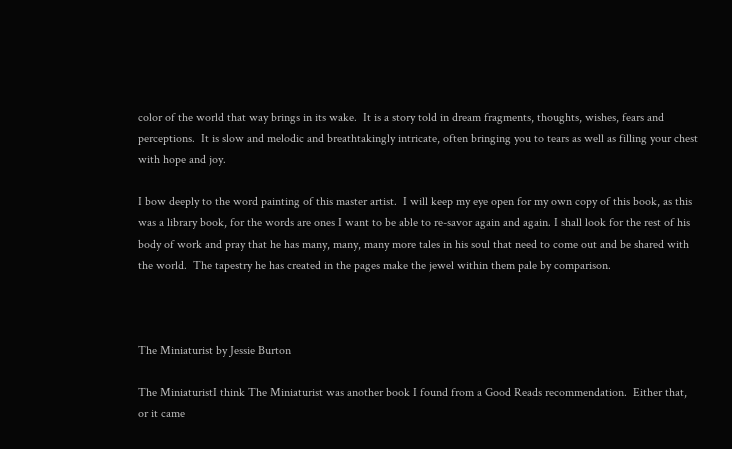color of the world that way brings in its wake.  It is a story told in dream fragments, thoughts, wishes, fears and perceptions.  It is slow and melodic and breathtakingly intricate, often bringing you to tears as well as filling your chest with hope and joy.

I bow deeply to the word painting of this master artist.  I will keep my eye open for my own copy of this book, as this was a library book, for the words are ones I want to be able to re-savor again and again. I shall look for the rest of his body of work and pray that he has many, many, many more tales in his soul that need to come out and be shared with the world.  The tapestry he has created in the pages make the jewel within them pale by comparison.



The Miniaturist by Jessie Burton

The MiniaturistI think The Miniaturist was another book I found from a Good Reads recommendation.  Either that, or it came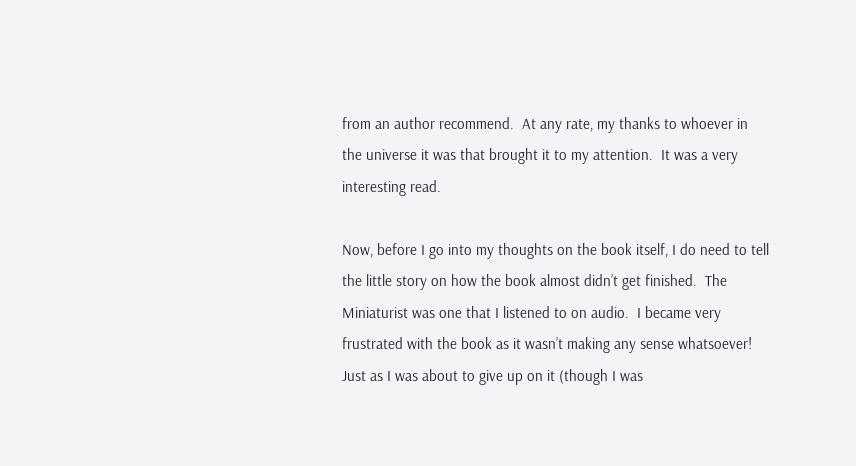from an author recommend.  At any rate, my thanks to whoever in the universe it was that brought it to my attention.  It was a very interesting read.

Now, before I go into my thoughts on the book itself, I do need to tell the little story on how the book almost didn’t get finished.  The Miniaturist was one that I listened to on audio.  I became very frustrated with the book as it wasn’t making any sense whatsoever!  Just as I was about to give up on it (though I was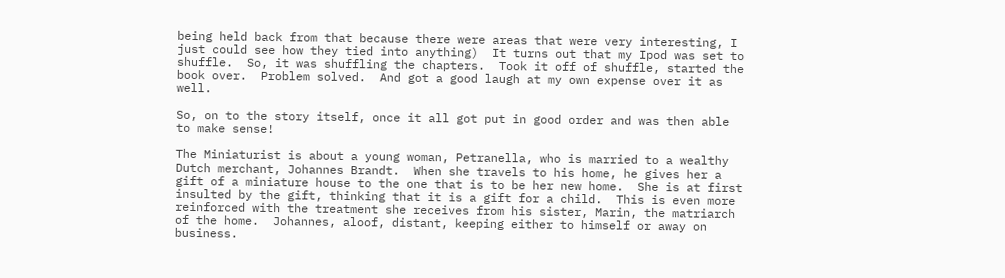being held back from that because there were areas that were very interesting, I just could see how they tied into anything)  It turns out that my Ipod was set to shuffle.  So, it was shuffling the chapters.  Took it off of shuffle, started the book over.  Problem solved.  And got a good laugh at my own expense over it as well.

So, on to the story itself, once it all got put in good order and was then able to make sense!

The Miniaturist is about a young woman, Petranella, who is married to a wealthy Dutch merchant, Johannes Brandt.  When she travels to his home, he gives her a gift of a miniature house to the one that is to be her new home.  She is at first insulted by the gift, thinking that it is a gift for a child.  This is even more reinforced with the treatment she receives from his sister, Marin, the matriarch of the home.  Johannes, aloof, distant, keeping either to himself or away on business.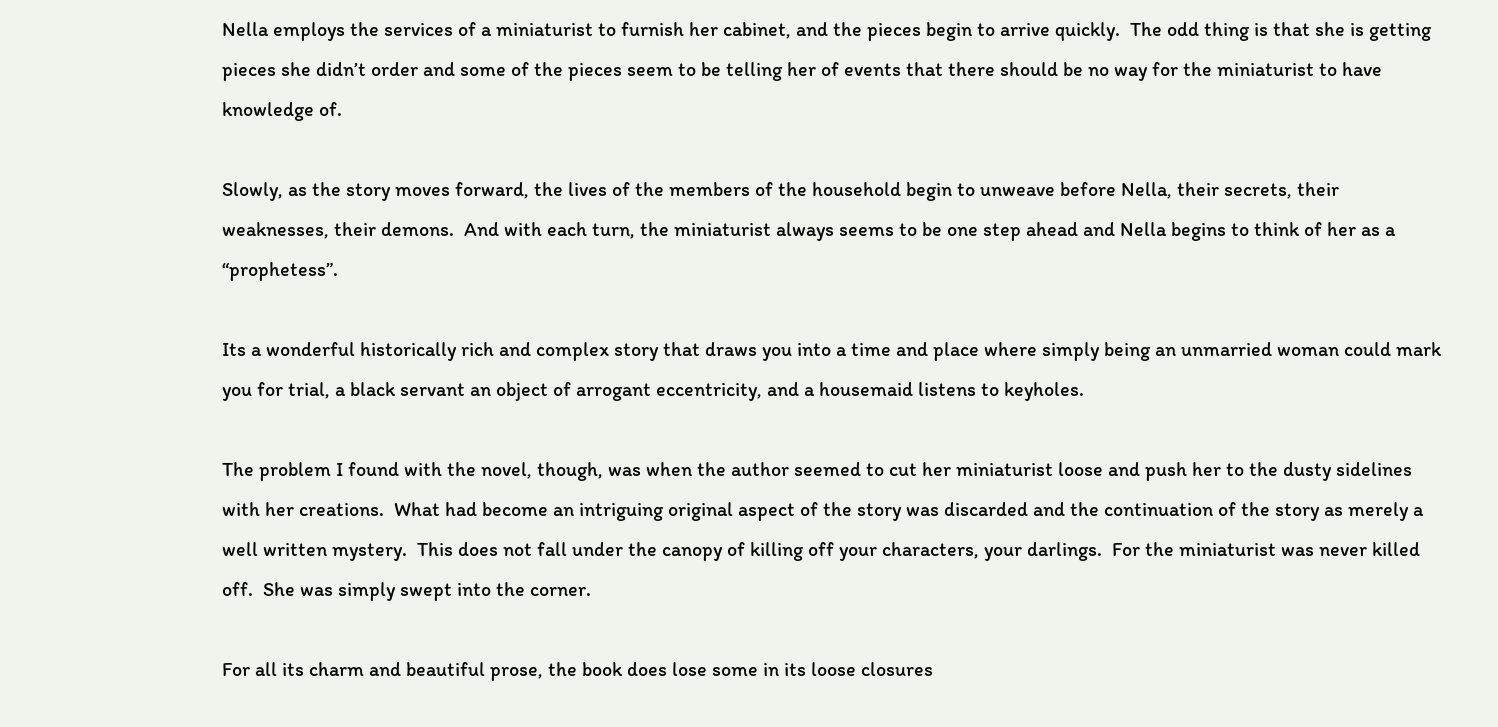Nella employs the services of a miniaturist to furnish her cabinet, and the pieces begin to arrive quickly.  The odd thing is that she is getting pieces she didn’t order and some of the pieces seem to be telling her of events that there should be no way for the miniaturist to have knowledge of.

Slowly, as the story moves forward, the lives of the members of the household begin to unweave before Nella, their secrets, their weaknesses, their demons.  And with each turn, the miniaturist always seems to be one step ahead and Nella begins to think of her as a “prophetess”.

Its a wonderful historically rich and complex story that draws you into a time and place where simply being an unmarried woman could mark you for trial, a black servant an object of arrogant eccentricity, and a housemaid listens to keyholes.

The problem I found with the novel, though, was when the author seemed to cut her miniaturist loose and push her to the dusty sidelines with her creations.  What had become an intriguing original aspect of the story was discarded and the continuation of the story as merely a well written mystery.  This does not fall under the canopy of killing off your characters, your darlings.  For the miniaturist was never killed off.  She was simply swept into the corner.

For all its charm and beautiful prose, the book does lose some in its loose closures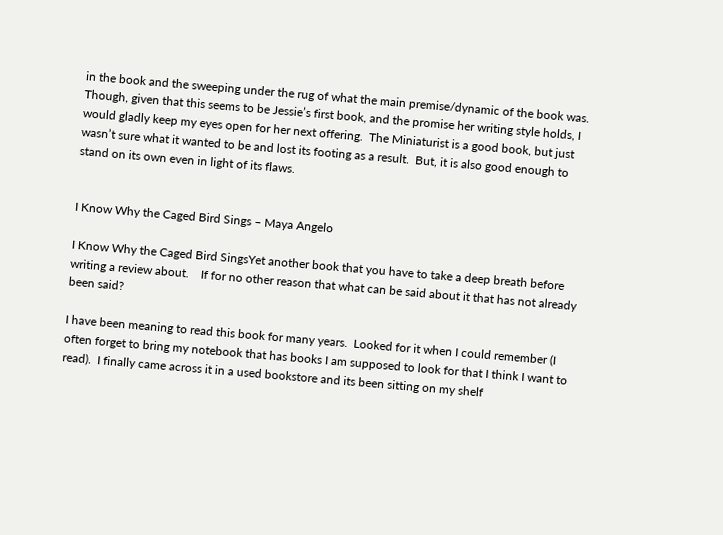in the book and the sweeping under the rug of what the main premise/dynamic of the book was.  Though, given that this seems to be Jessie’s first book, and the promise her writing style holds, I would gladly keep my eyes open for her next offering.  The Miniaturist is a good book, but just wasn’t sure what it wanted to be and lost its footing as a result.  But, it is also good enough to stand on its own even in light of its flaws.


I Know Why the Caged Bird Sings – Maya Angelo

I Know Why the Caged Bird SingsYet another book that you have to take a deep breath before writing a review about.    If for no other reason that what can be said about it that has not already been said?

I have been meaning to read this book for many years.  Looked for it when I could remember (I often forget to bring my notebook that has books I am supposed to look for that I think I want to read).  I finally came across it in a used bookstore and its been sitting on my shelf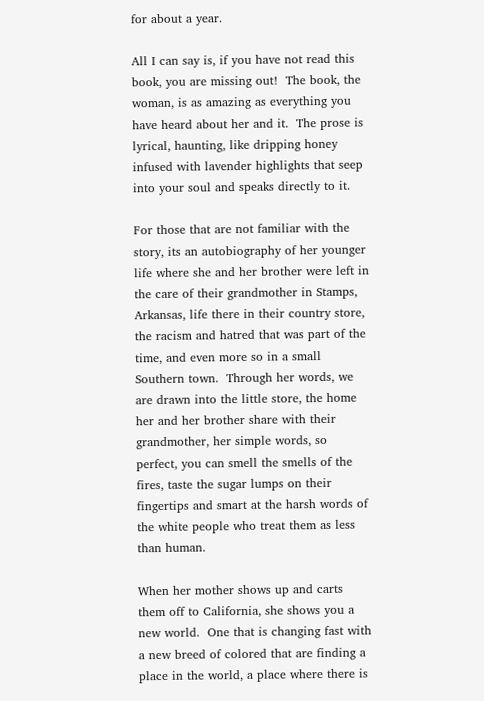for about a year.

All I can say is, if you have not read this book, you are missing out!  The book, the woman, is as amazing as everything you have heard about her and it.  The prose is lyrical, haunting, like dripping honey infused with lavender highlights that seep into your soul and speaks directly to it.

For those that are not familiar with the story, its an autobiography of her younger life where she and her brother were left in the care of their grandmother in Stamps, Arkansas, life there in their country store, the racism and hatred that was part of the time, and even more so in a small Southern town.  Through her words, we are drawn into the little store, the home her and her brother share with their grandmother, her simple words, so perfect, you can smell the smells of the fires, taste the sugar lumps on their fingertips and smart at the harsh words of the white people who treat them as less than human.

When her mother shows up and carts them off to California, she shows you a new world.  One that is changing fast with a new breed of colored that are finding a place in the world, a place where there is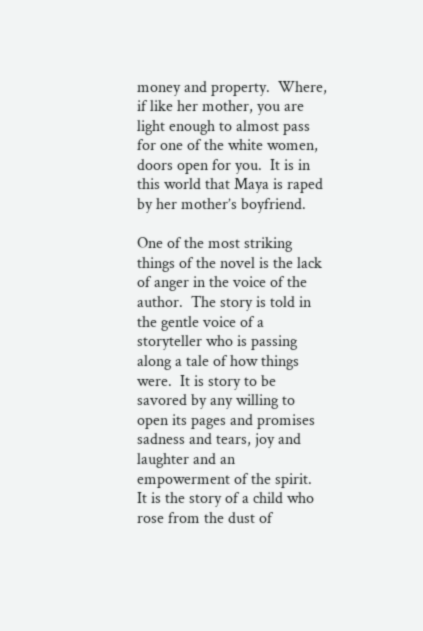money and property.  Where, if like her mother, you are light enough to almost pass for one of the white women, doors open for you.  It is in this world that Maya is raped by her mother’s boyfriend.

One of the most striking things of the novel is the lack of anger in the voice of the author.  The story is told in the gentle voice of a storyteller who is passing along a tale of how things were.  It is story to be savored by any willing to open its pages and promises sadness and tears, joy and laughter and an empowerment of the spirit.  It is the story of a child who rose from the dust of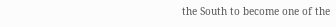the South to become one of the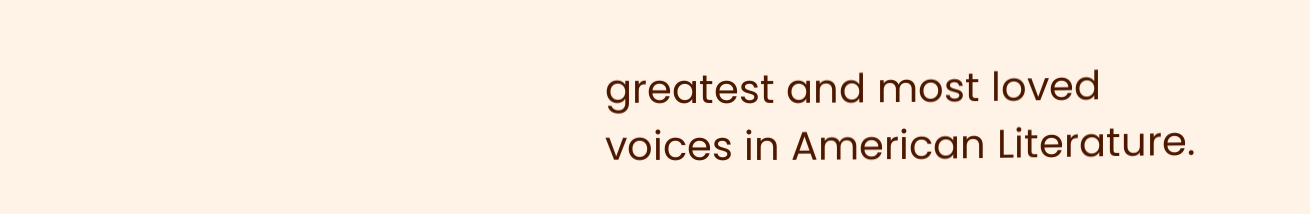greatest and most loved voices in American Literature.